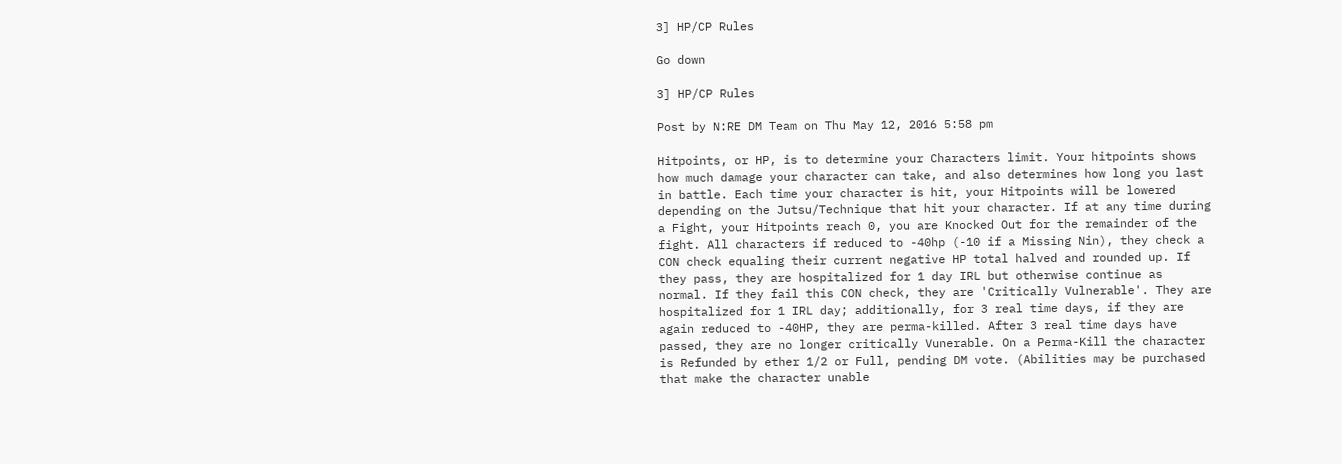3] HP/CP Rules

Go down

3] HP/CP Rules

Post by N:RE DM Team on Thu May 12, 2016 5:58 pm

Hitpoints, or HP, is to determine your Characters limit. Your hitpoints shows how much damage your character can take, and also determines how long you last in battle. Each time your character is hit, your Hitpoints will be lowered depending on the Jutsu/Technique that hit your character. If at any time during a Fight, your Hitpoints reach 0, you are Knocked Out for the remainder of the fight. All characters if reduced to -40hp (-10 if a Missing Nin), they check a CON check equaling their current negative HP total halved and rounded up. If they pass, they are hospitalized for 1 day IRL but otherwise continue as normal. If they fail this CON check, they are 'Critically Vulnerable'. They are hospitalized for 1 IRL day; additionally, for 3 real time days, if they are again reduced to -40HP, they are perma-killed. After 3 real time days have passed, they are no longer critically Vunerable. On a Perma-Kill the character is Refunded by ether 1/2 or Full, pending DM vote. (Abilities may be purchased that make the character unable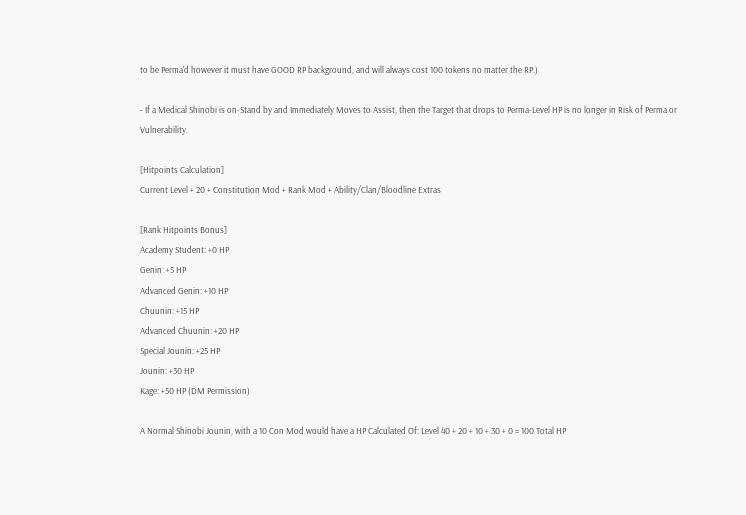to be Perma'd however it must have GOOD RP background, and will always cost 100 tokens no matter the RP.)

- If a Medical Shinobi is on-Stand by and Immediately Moves to Assist, then the Target that drops to Perma-Level HP is no longer in Risk of Perma or Vulnerability.

[Hitpoints Calculation]
Current Level + 20 + Constitution Mod + Rank Mod + Ability/Clan/Bloodline Extras

[Rank Hitpoints Bonus]
Academy Student: +0 HP
Genin: +5 HP
Advanced Genin: +10 HP
Chuunin: +15 HP
Advanced Chuunin: +20 HP
Special Jounin: +25 HP
Jounin: +30 HP
Kage: +50 HP (DM Permission)

A Normal Shinobi Jounin, with a 10 Con Mod would have a HP Calculated Of: Level 40 + 20 + 10 + 30 + 0 = 100 Total HP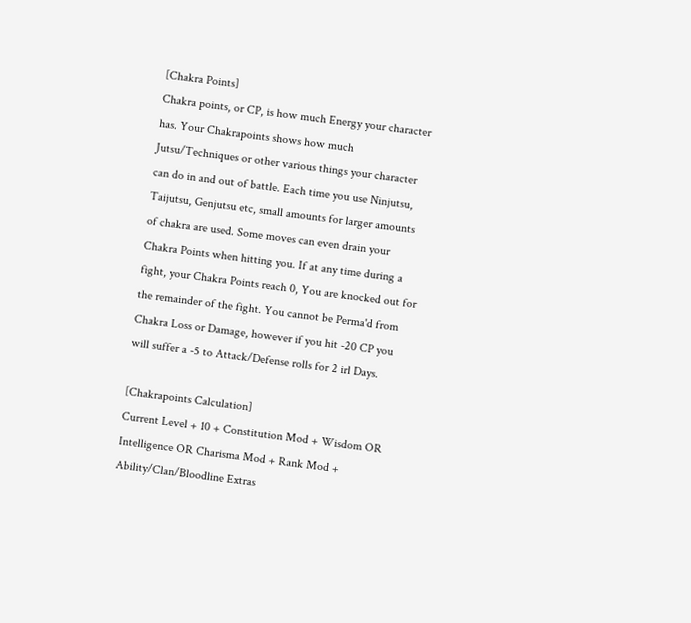[Chakra Points]
Chakra points, or CP, is how much Energy your character has. Your Chakrapoints shows how much Jutsu/Techniques or other various things your character can do in and out of battle. Each time you use Ninjutsu, Taijutsu, Genjutsu etc, small amounts for larger amounts of chakra are used. Some moves can even drain your Chakra Points when hitting you. If at any time during a fight, your Chakra Points reach 0, You are knocked out for the remainder of the fight. You cannot be Perma'd from Chakra Loss or Damage, however if you hit -20 CP you will suffer a -5 to Attack/Defense rolls for 2 irl Days.

[Chakrapoints Calculation]
Current Level + 10 + Constitution Mod + Wisdom OR Intelligence OR Charisma Mod + Rank Mod + Ability/Clan/Bloodline Extras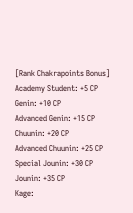[Rank Chakrapoints Bonus]
Academy Student: +5 CP
Genin: +10 CP
Advanced Genin: +15 CP
Chuunin: +20 CP
Advanced Chuunin: +25 CP
Special Jounin: +30 CP
Jounin: +35 CP
Kage: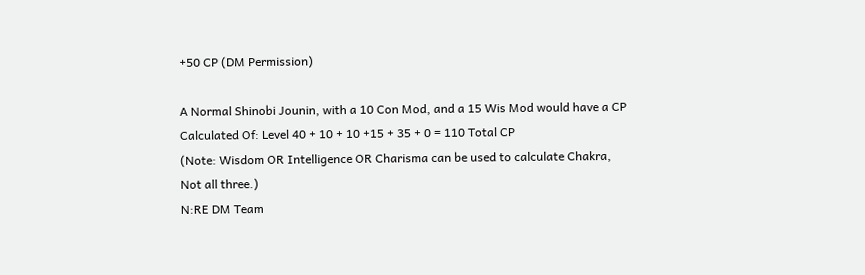+50 CP (DM Permission)

A Normal Shinobi Jounin, with a 10 Con Mod, and a 15 Wis Mod would have a CP Calculated Of: Level 40 + 10 + 10 +15 + 35 + 0 = 110 Total CP
(Note: Wisdom OR Intelligence OR Charisma can be used to calculate Chakra, Not all three.)
N:RE DM Team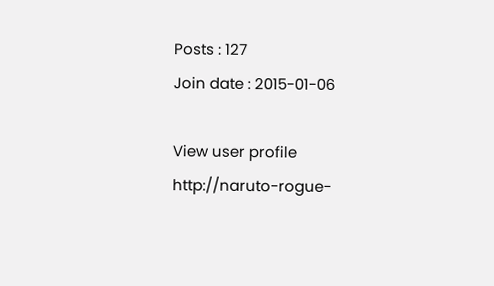Posts : 127
Join date : 2015-01-06

View user profile http://naruto-rogue-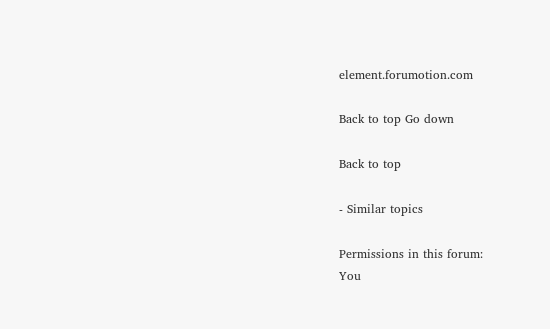element.forumotion.com

Back to top Go down

Back to top

- Similar topics

Permissions in this forum:
You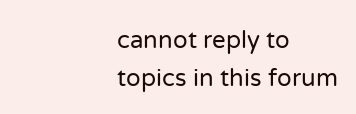cannot reply to topics in this forum